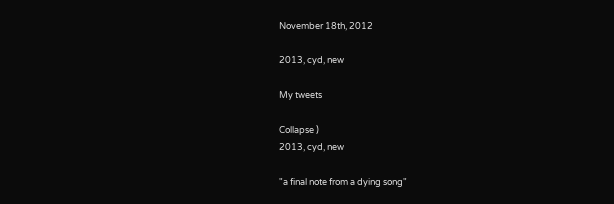November 18th, 2012

2013, cyd, new

My tweets

Collapse )
2013, cyd, new

"a final note from a dying song"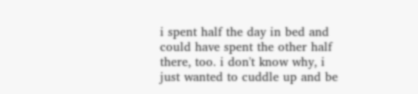i spent half the day in bed and could have spent the other half there, too. i don't know why, i just wanted to cuddle up and be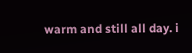warm and still all day. i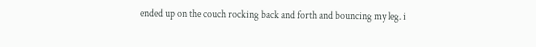ended up on the couch rocking back and forth and bouncing my leg. i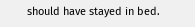should have stayed in bed.